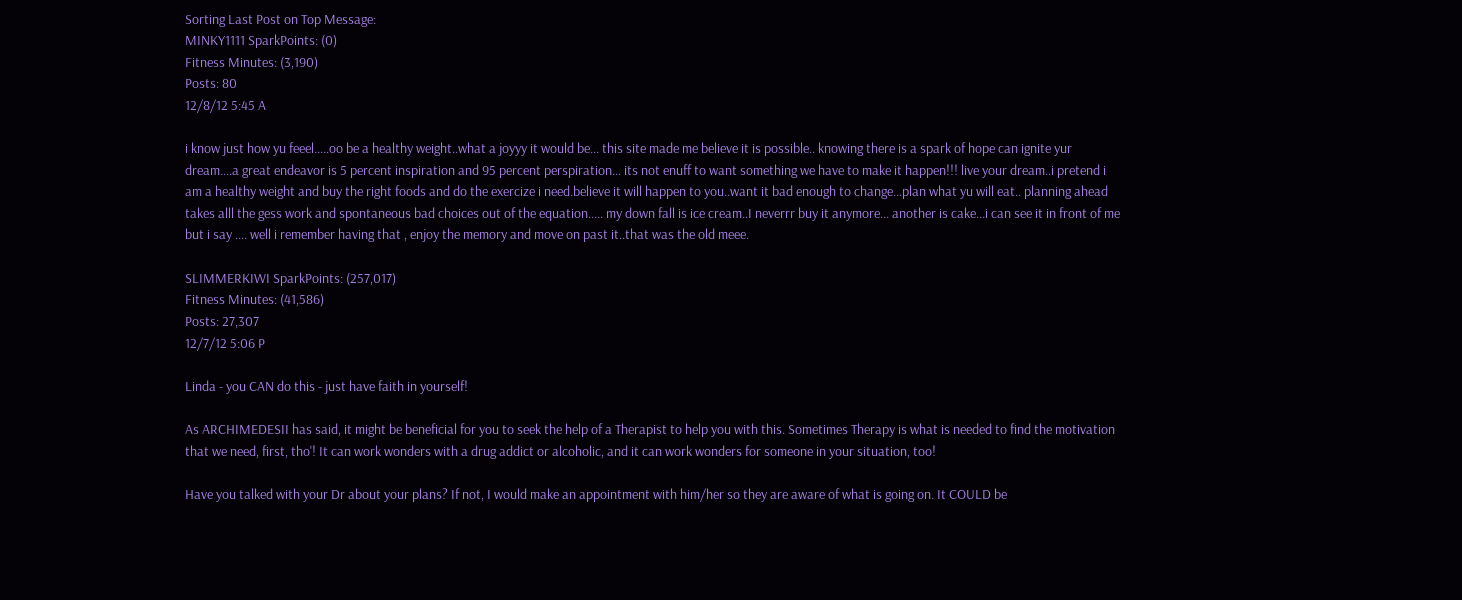Sorting Last Post on Top Message:
MINKY1111 SparkPoints: (0)
Fitness Minutes: (3,190)
Posts: 80
12/8/12 5:45 A

i know just how yu feeel.....oo be a healthy weight..what a joyyy it would be... this site made me believe it is possible.. knowing there is a spark of hope can ignite yur dream....a great endeavor is 5 percent inspiration and 95 percent perspiration... its not enuff to want something we have to make it happen!!! live your dream..i pretend i am a healthy weight and buy the right foods and do the exercize i need.believe it will happen to you..want it bad enough to change...plan what yu will eat.. planning ahead takes alll the gess work and spontaneous bad choices out of the equation..... my down fall is ice cream..I neverrr buy it anymore... another is cake...i can see it in front of me but i say .... well i remember having that , enjoy the memory and move on past it..that was the old meee.

SLIMMERKIWI SparkPoints: (257,017)
Fitness Minutes: (41,586)
Posts: 27,307
12/7/12 5:06 P

Linda - you CAN do this - just have faith in yourself!

As ARCHIMEDESII has said, it might be beneficial for you to seek the help of a Therapist to help you with this. Sometimes Therapy is what is needed to find the motivation that we need, first, tho'! It can work wonders with a drug addict or alcoholic, and it can work wonders for someone in your situation, too!

Have you talked with your Dr about your plans? If not, I would make an appointment with him/her so they are aware of what is going on. It COULD be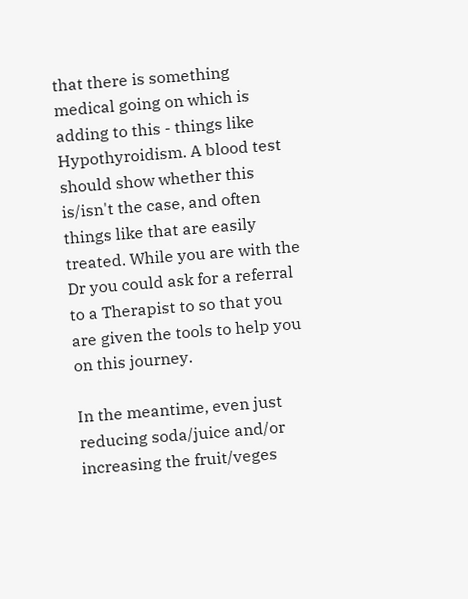that there is something medical going on which is adding to this - things like Hypothyroidism. A blood test should show whether this is/isn't the case, and often things like that are easily treated. While you are with the Dr you could ask for a referral to a Therapist to so that you are given the tools to help you on this journey.

In the meantime, even just reducing soda/juice and/or increasing the fruit/veges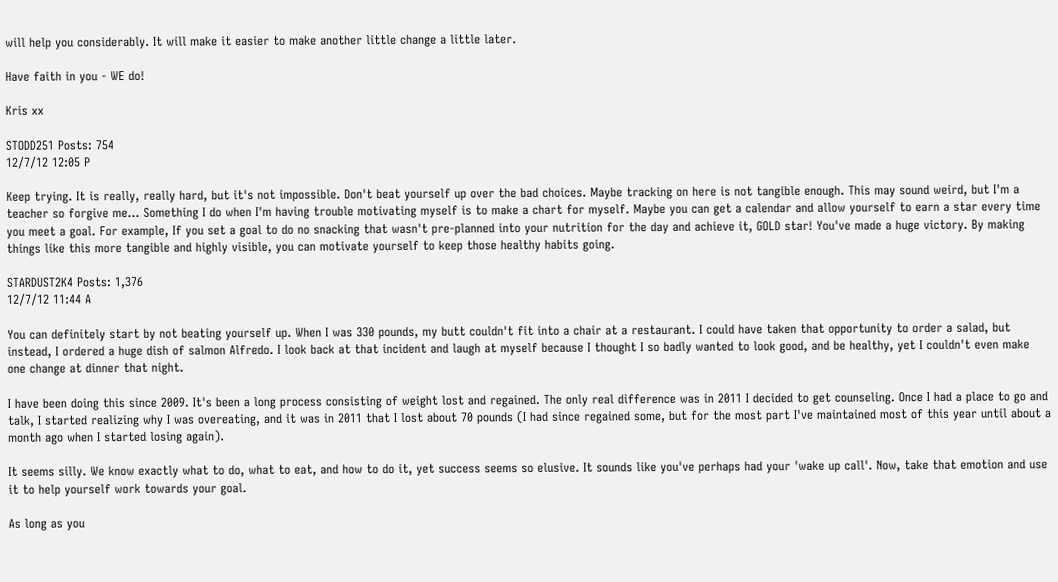will help you considerably. It will make it easier to make another little change a little later.

Have faith in you - WE do!

Kris xx

STODD251 Posts: 754
12/7/12 12:05 P

Keep trying. It is really, really hard, but it's not impossible. Don't beat yourself up over the bad choices. Maybe tracking on here is not tangible enough. This may sound weird, but I'm a teacher so forgive me... Something I do when I'm having trouble motivating myself is to make a chart for myself. Maybe you can get a calendar and allow yourself to earn a star every time you meet a goal. For example, If you set a goal to do no snacking that wasn't pre-planned into your nutrition for the day and achieve it, GOLD star! You've made a huge victory. By making things like this more tangible and highly visible, you can motivate yourself to keep those healthy habits going.

STARDUST2K4 Posts: 1,376
12/7/12 11:44 A

You can definitely start by not beating yourself up. When I was 330 pounds, my butt couldn't fit into a chair at a restaurant. I could have taken that opportunity to order a salad, but instead, I ordered a huge dish of salmon Alfredo. I look back at that incident and laugh at myself because I thought I so badly wanted to look good, and be healthy, yet I couldn't even make one change at dinner that night.

I have been doing this since 2009. It's been a long process consisting of weight lost and regained. The only real difference was in 2011 I decided to get counseling. Once I had a place to go and talk, I started realizing why I was overeating, and it was in 2011 that I lost about 70 pounds (I had since regained some, but for the most part I've maintained most of this year until about a month ago when I started losing again).

It seems silly. We know exactly what to do, what to eat, and how to do it, yet success seems so elusive. It sounds like you've perhaps had your 'wake up call'. Now, take that emotion and use it to help yourself work towards your goal.

As long as you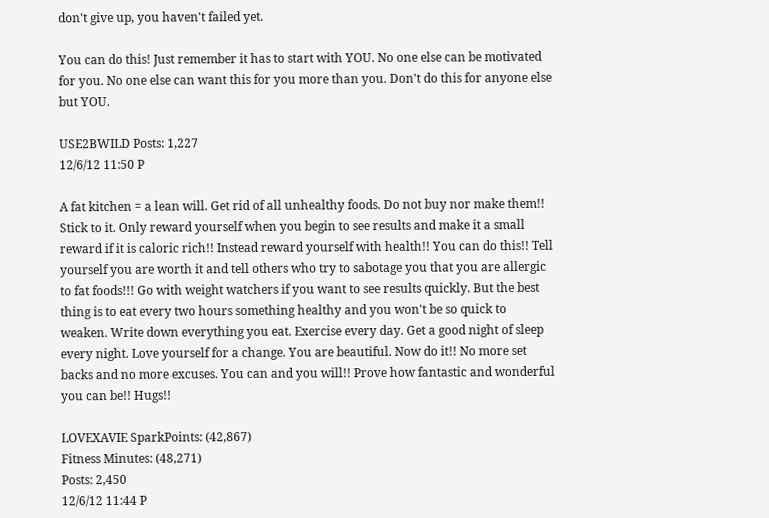don't give up, you haven't failed yet.

You can do this! Just remember it has to start with YOU. No one else can be motivated for you. No one else can want this for you more than you. Don't do this for anyone else but YOU.

USE2BWILD Posts: 1,227
12/6/12 11:50 P

A fat kitchen = a lean will. Get rid of all unhealthy foods. Do not buy nor make them!! Stick to it. Only reward yourself when you begin to see results and make it a small reward if it is caloric rich!! Instead reward yourself with health!! You can do this!! Tell yourself you are worth it and tell others who try to sabotage you that you are allergic to fat foods!!! Go with weight watchers if you want to see results quickly. But the best thing is to eat every two hours something healthy and you won't be so quick to weaken. Write down everything you eat. Exercise every day. Get a good night of sleep every night. Love yourself for a change. You are beautiful. Now do it!! No more set backs and no more excuses. You can and you will!! Prove how fantastic and wonderful you can be!! Hugs!!

LOVEXAVIE SparkPoints: (42,867)
Fitness Minutes: (48,271)
Posts: 2,450
12/6/12 11:44 P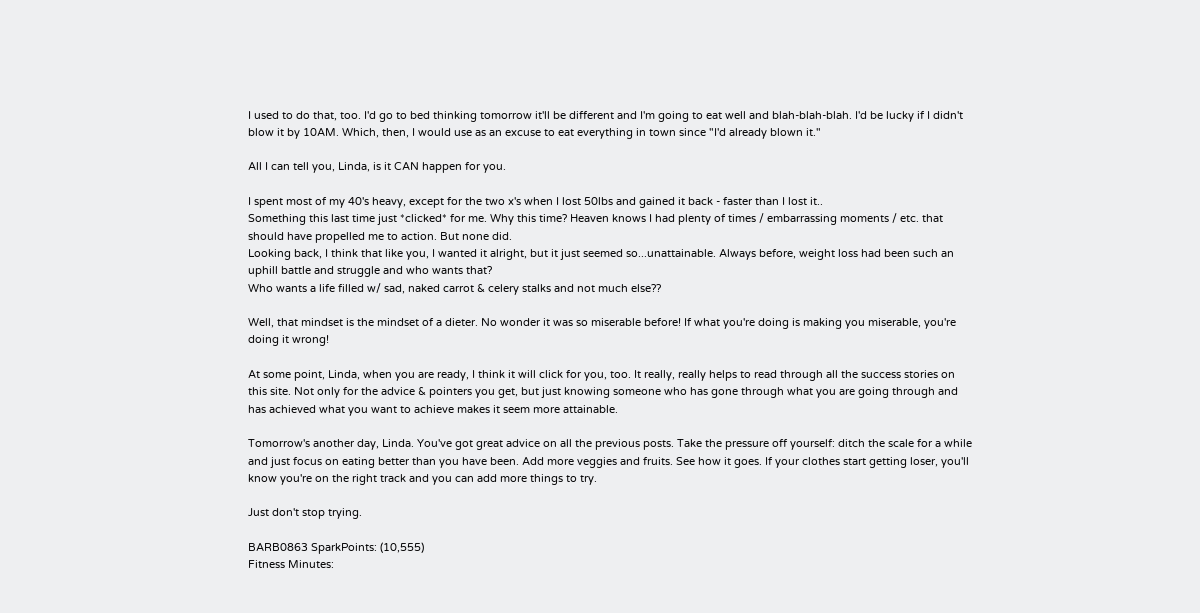I used to do that, too. I'd go to bed thinking tomorrow it'll be different and I'm going to eat well and blah-blah-blah. I'd be lucky if I didn't blow it by 10AM. Which, then, I would use as an excuse to eat everything in town since "I'd already blown it."

All I can tell you, Linda, is it CAN happen for you.

I spent most of my 40's heavy, except for the two x's when I lost 50lbs and gained it back - faster than I lost it..
Something this last time just *clicked* for me. Why this time? Heaven knows I had plenty of times / embarrassing moments / etc. that should have propelled me to action. But none did.
Looking back, I think that like you, I wanted it alright, but it just seemed so...unattainable. Always before, weight loss had been such an uphill battle and struggle and who wants that?
Who wants a life filled w/ sad, naked carrot & celery stalks and not much else??

Well, that mindset is the mindset of a dieter. No wonder it was so miserable before! If what you're doing is making you miserable, you're doing it wrong!

At some point, Linda, when you are ready, I think it will click for you, too. It really, really helps to read through all the success stories on this site. Not only for the advice & pointers you get, but just knowing someone who has gone through what you are going through and has achieved what you want to achieve makes it seem more attainable.

Tomorrow's another day, Linda. You've got great advice on all the previous posts. Take the pressure off yourself: ditch the scale for a while and just focus on eating better than you have been. Add more veggies and fruits. See how it goes. If your clothes start getting loser, you'll know you're on the right track and you can add more things to try.

Just don't stop trying.

BARB0863 SparkPoints: (10,555)
Fitness Minutes: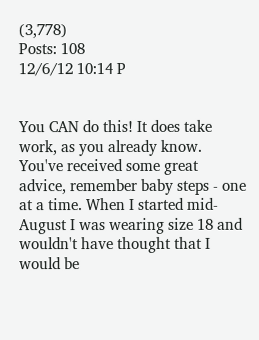(3,778)
Posts: 108
12/6/12 10:14 P


You CAN do this! It does take work, as you already know. You've received some great advice, remember baby steps - one at a time. When I started mid-August I was wearing size 18 and wouldn't have thought that I would be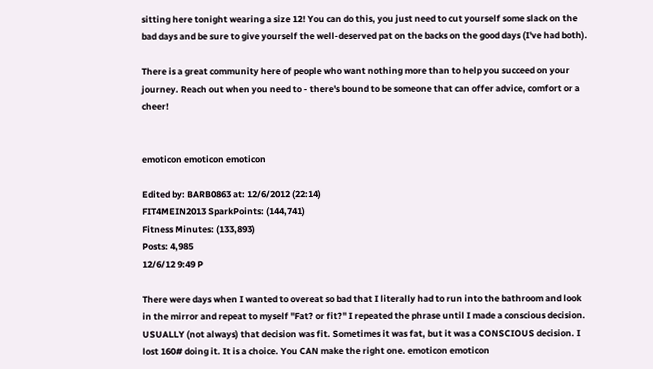sitting here tonight wearing a size 12! You can do this, you just need to cut yourself some slack on the bad days and be sure to give yourself the well-deserved pat on the backs on the good days (I've had both).

There is a great community here of people who want nothing more than to help you succeed on your journey. Reach out when you need to - there's bound to be someone that can offer advice, comfort or a cheer!


emoticon emoticon emoticon

Edited by: BARB0863 at: 12/6/2012 (22:14)
FIT4MEIN2013 SparkPoints: (144,741)
Fitness Minutes: (133,893)
Posts: 4,985
12/6/12 9:49 P

There were days when I wanted to overeat so bad that I literally had to run into the bathroom and look in the mirror and repeat to myself "Fat? or fit?" I repeated the phrase until I made a conscious decision. USUALLY (not always) that decision was fit. Sometimes it was fat, but it was a CONSCIOUS decision. I lost 160# doing it. It is a choice. You CAN make the right one. emoticon emoticon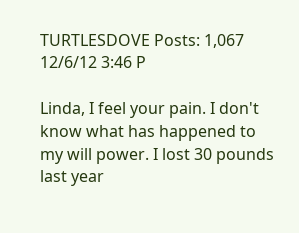TURTLESDOVE Posts: 1,067
12/6/12 3:46 P

Linda, I feel your pain. I don't know what has happened to my will power. I lost 30 pounds last year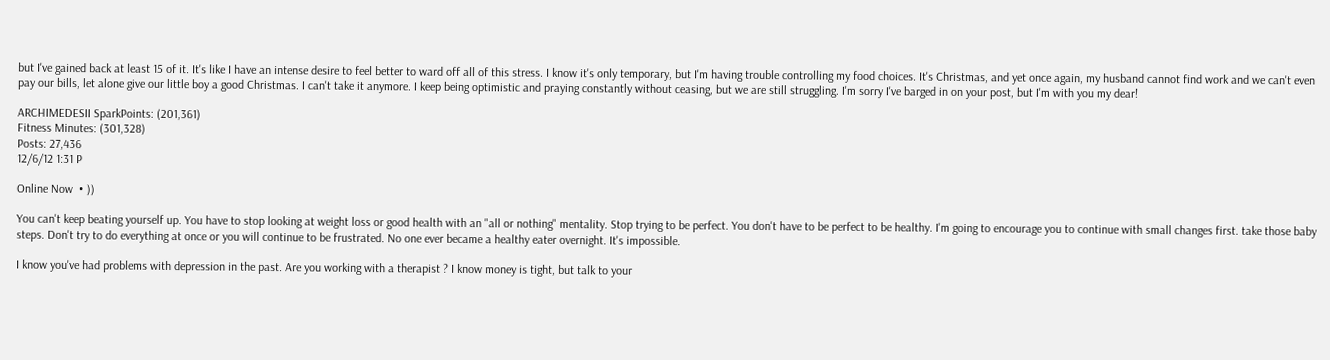but I've gained back at least 15 of it. It's like I have an intense desire to feel better to ward off all of this stress. I know it's only temporary, but I'm having trouble controlling my food choices. It's Christmas, and yet once again, my husband cannot find work and we can't even pay our bills, let alone give our little boy a good Christmas. I can't take it anymore. I keep being optimistic and praying constantly without ceasing, but we are still struggling. I'm sorry I've barged in on your post, but I'm with you my dear!

ARCHIMEDESII SparkPoints: (201,361)
Fitness Minutes: (301,328)
Posts: 27,436
12/6/12 1:31 P

Online Now  • ))

You can't keep beating yourself up. You have to stop looking at weight loss or good health with an "all or nothing" mentality. Stop trying to be perfect. You don't have to be perfect to be healthy. I'm going to encourage you to continue with small changes first. take those baby steps. Don't try to do everything at once or you will continue to be frustrated. No one ever became a healthy eater overnight. It's impossible.

I know you've had problems with depression in the past. Are you working with a therapist ? I know money is tight, but talk to your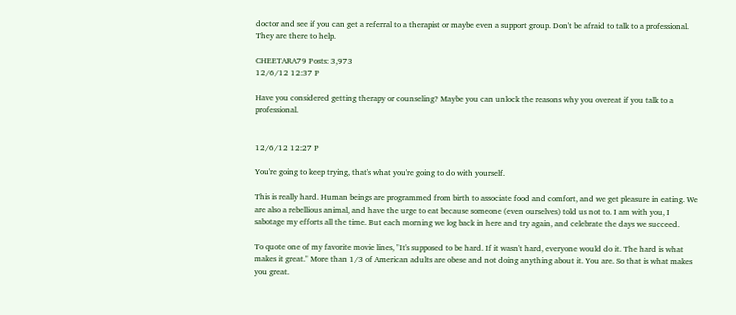doctor and see if you can get a referral to a therapist or maybe even a support group. Don't be afraid to talk to a professional. They are there to help.

CHEETARA79 Posts: 3,973
12/6/12 12:37 P

Have you considered getting therapy or counseling? Maybe you can unlock the reasons why you overeat if you talk to a professional.


12/6/12 12:27 P

You're going to keep trying, that's what you're going to do with yourself.

This is really hard. Human beings are programmed from birth to associate food and comfort, and we get pleasure in eating. We are also a rebellious animal, and have the urge to eat because someone (even ourselves) told us not to. I am with you, I sabotage my efforts all the time. But each morning we log back in here and try again, and celebrate the days we succeed.

To quote one of my favorite movie lines, "It's supposed to be hard. If it wasn't hard, everyone would do it. The hard is what makes it great." More than 1/3 of American adults are obese and not doing anything about it. You are. So that is what makes you great.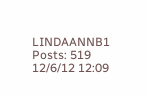LINDAANNB1 Posts: 519
12/6/12 12:09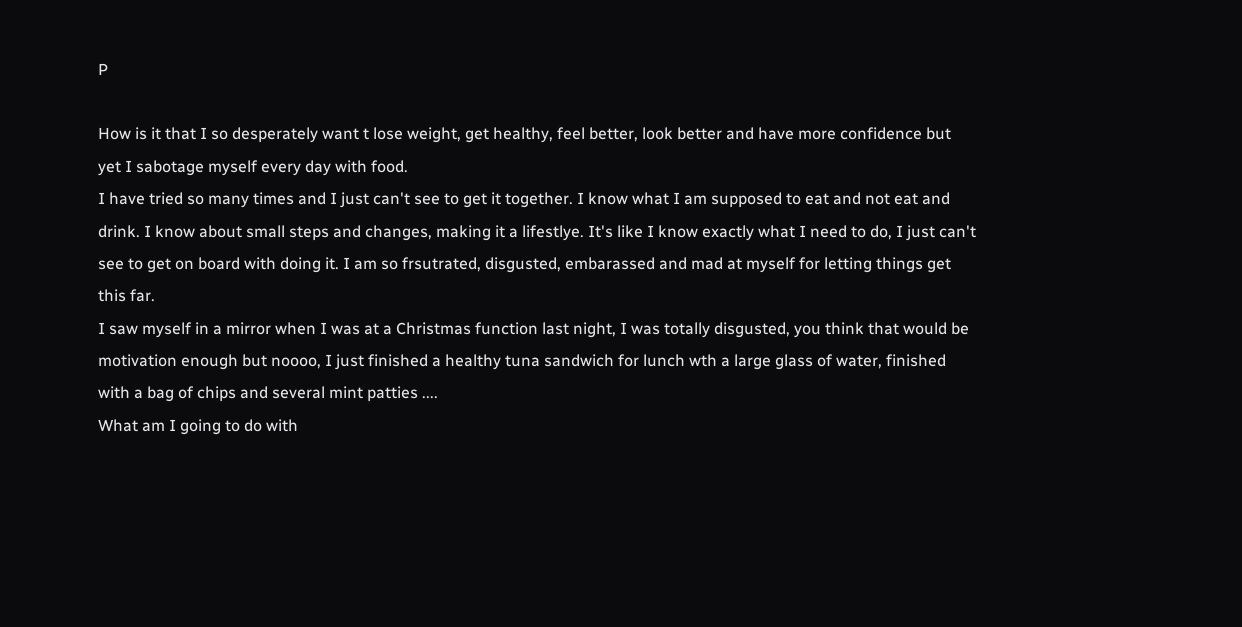P

How is it that I so desperately want t lose weight, get healthy, feel better, look better and have more confidence but yet I sabotage myself every day with food.
I have tried so many times and I just can't see to get it together. I know what I am supposed to eat and not eat and drink. I know about small steps and changes, making it a lifestlye. It's like I know exactly what I need to do, I just can't see to get on board with doing it. I am so frsutrated, disgusted, embarassed and mad at myself for letting things get this far.
I saw myself in a mirror when I was at a Christmas function last night, I was totally disgusted, you think that would be motivation enough but noooo, I just finished a healthy tuna sandwich for lunch wth a large glass of water, finished with a bag of chips and several mint patties ....
What am I going to do with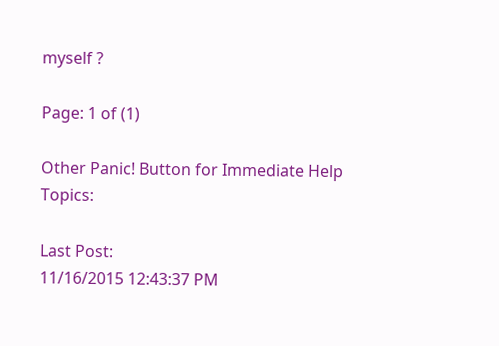myself ?

Page: 1 of (1)

Other Panic! Button for Immediate Help Topics:

Last Post:
11/16/2015 12:43:37 PM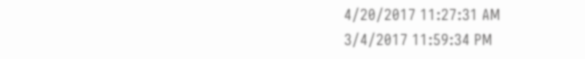4/20/2017 11:27:31 AM
3/4/2017 11:59:34 PM